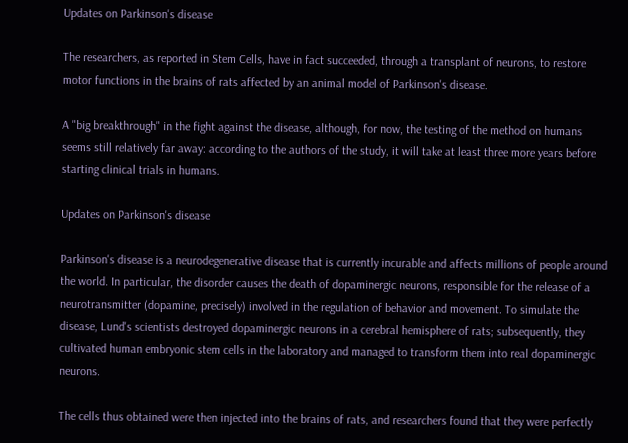Updates on Parkinson's disease

The researchers, as reported in Stem Cells, have in fact succeeded, through a transplant of neurons, to restore motor functions in the brains of rats affected by an animal model of Parkinson's disease.

A "big breakthrough" in the fight against the disease, although, for now, the testing of the method on humans seems still relatively far away: according to the authors of the study, it will take at least three more years before starting clinical trials in humans.

Updates on Parkinson's disease

Parkinson's disease is a neurodegenerative disease that is currently incurable and affects millions of people around the world. In particular, the disorder causes the death of dopaminergic neurons, responsible for the release of a neurotransmitter (dopamine, precisely) involved in the regulation of behavior and movement. To simulate the disease, Lund's scientists destroyed dopaminergic neurons in a cerebral hemisphere of rats; subsequently, they cultivated human embryonic stem cells in the laboratory and managed to transform them into real dopaminergic neurons.

The cells thus obtained were then injected into the brains of rats, and researchers found that they were perfectly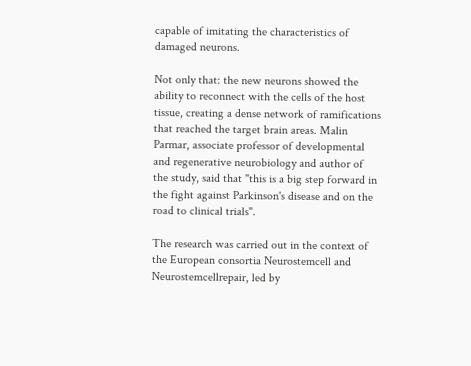capable of imitating the characteristics of damaged neurons.

Not only that: the new neurons showed the ability to reconnect with the cells of the host tissue, creating a dense network of ramifications that reached the target brain areas. Malin Parmar, associate professor of developmental and regenerative neurobiology and author of the study, said that "this is a big step forward in the fight against Parkinson's disease and on the road to clinical trials".

The research was carried out in the context of the European consortia Neurostemcell and Neurostemcellrepair, led by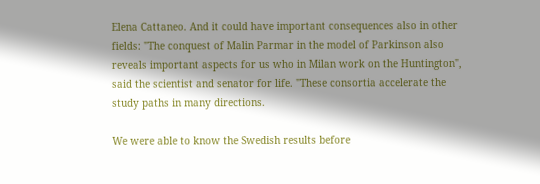Elena Cattaneo. And it could have important consequences also in other fields: "The conquest of Malin Parmar in the model of Parkinson also reveals important aspects for us who in Milan work on the Huntington", said the scientist and senator for life. "These consortia accelerate the study paths in many directions.

We were able to know the Swedish results before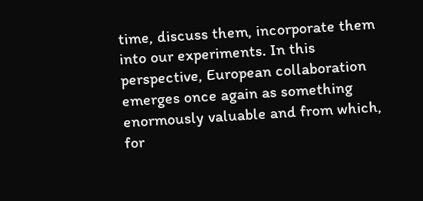time, discuss them, incorporate them into our experiments. In this perspective, European collaboration emerges once again as something enormously valuable and from which, for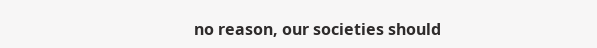no reason, our societies should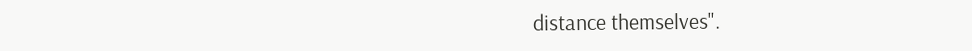distance themselves".